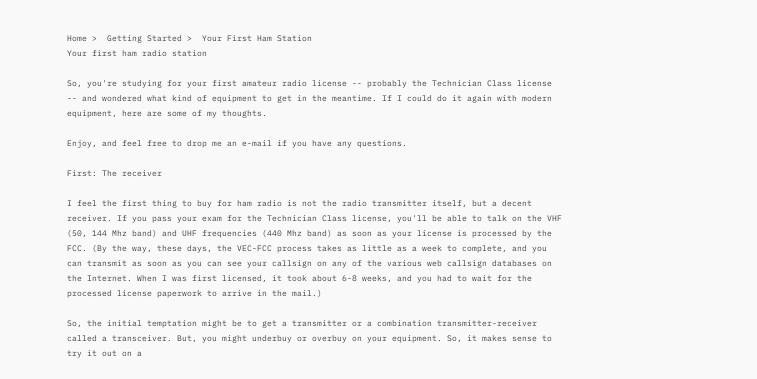Home >  Getting Started >  Your First Ham Station
Your first ham radio station

So, you're studying for your first amateur radio license -- probably the Technician Class license -- and wondered what kind of equipment to get in the meantime. If I could do it again with modern equipment, here are some of my thoughts.

Enjoy, and feel free to drop me an e-mail if you have any questions.

First: The receiver

I feel the first thing to buy for ham radio is not the radio transmitter itself, but a decent receiver. If you pass your exam for the Technician Class license, you'll be able to talk on the VHF (50, 144 Mhz band) and UHF frequencies (440 Mhz band) as soon as your license is processed by the FCC. (By the way, these days, the VEC-FCC process takes as little as a week to complete, and you can transmit as soon as you can see your callsign on any of the various web callsign databases on the Internet. When I was first licensed, it took about 6-8 weeks, and you had to wait for the processed license paperwork to arrive in the mail.)

So, the initial temptation might be to get a transmitter or a combination transmitter-receiver called a transceiver. But, you might underbuy or overbuy on your equipment. So, it makes sense to try it out on a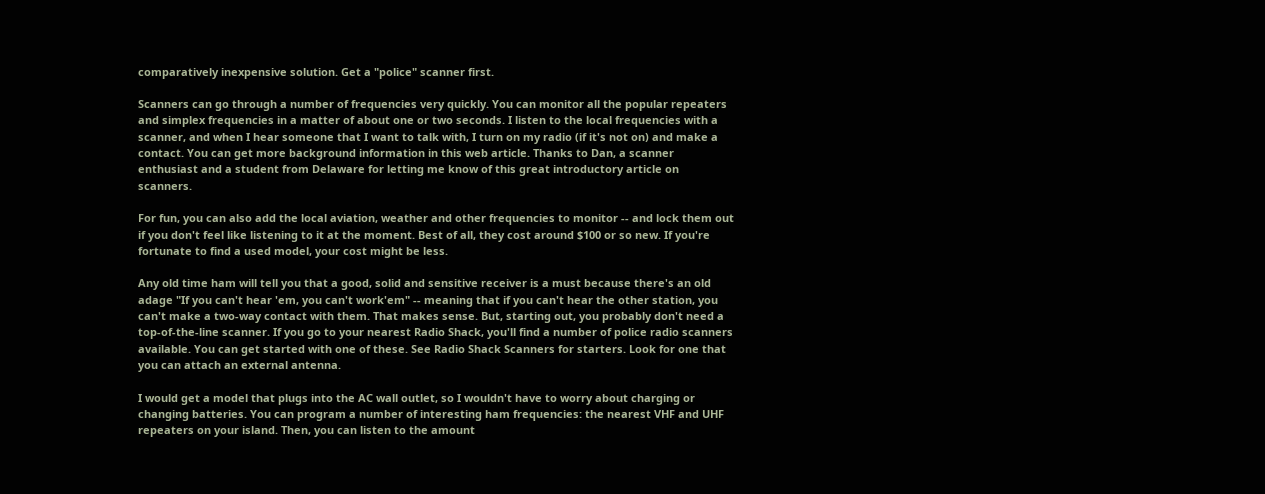comparatively inexpensive solution. Get a "police" scanner first.

Scanners can go through a number of frequencies very quickly. You can monitor all the popular repeaters and simplex frequencies in a matter of about one or two seconds. I listen to the local frequencies with a scanner, and when I hear someone that I want to talk with, I turn on my radio (if it's not on) and make a contact. You can get more background information in this web article. Thanks to Dan, a scanner enthusiast and a student from Delaware for letting me know of this great introductory article on scanners.

For fun, you can also add the local aviation, weather and other frequencies to monitor -- and lock them out if you don't feel like listening to it at the moment. Best of all, they cost around $100 or so new. If you're fortunate to find a used model, your cost might be less.

Any old time ham will tell you that a good, solid and sensitive receiver is a must because there's an old adage "If you can't hear 'em, you can't work'em" -- meaning that if you can't hear the other station, you can't make a two-way contact with them. That makes sense. But, starting out, you probably don't need a top-of-the-line scanner. If you go to your nearest Radio Shack, you'll find a number of police radio scanners available. You can get started with one of these. See Radio Shack Scanners for starters. Look for one that you can attach an external antenna.

I would get a model that plugs into the AC wall outlet, so I wouldn't have to worry about charging or changing batteries. You can program a number of interesting ham frequencies: the nearest VHF and UHF repeaters on your island. Then, you can listen to the amount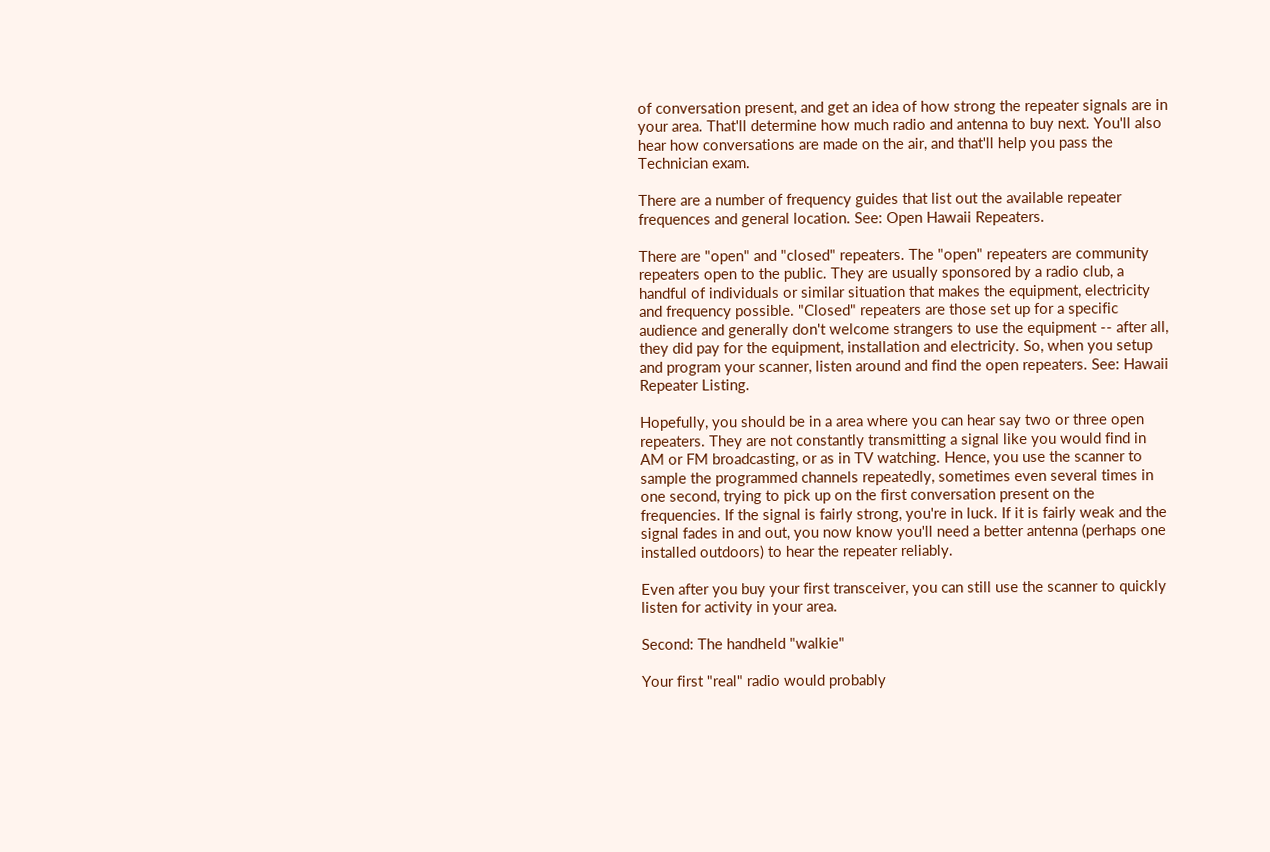of conversation present, and get an idea of how strong the repeater signals are in your area. That'll determine how much radio and antenna to buy next. You'll also hear how conversations are made on the air, and that'll help you pass the Technician exam.

There are a number of frequency guides that list out the available repeater frequences and general location. See: Open Hawaii Repeaters.

There are "open" and "closed" repeaters. The "open" repeaters are community repeaters open to the public. They are usually sponsored by a radio club, a handful of individuals or similar situation that makes the equipment, electricity and frequency possible. "Closed" repeaters are those set up for a specific audience and generally don't welcome strangers to use the equipment -- after all, they did pay for the equipment, installation and electricity. So, when you setup and program your scanner, listen around and find the open repeaters. See: Hawaii Repeater Listing.

Hopefully, you should be in a area where you can hear say two or three open repeaters. They are not constantly transmitting a signal like you would find in AM or FM broadcasting, or as in TV watching. Hence, you use the scanner to sample the programmed channels repeatedly, sometimes even several times in one second, trying to pick up on the first conversation present on the frequencies. If the signal is fairly strong, you're in luck. If it is fairly weak and the signal fades in and out, you now know you'll need a better antenna (perhaps one installed outdoors) to hear the repeater reliably.

Even after you buy your first transceiver, you can still use the scanner to quickly listen for activity in your area.

Second: The handheld "walkie"

Your first "real" radio would probably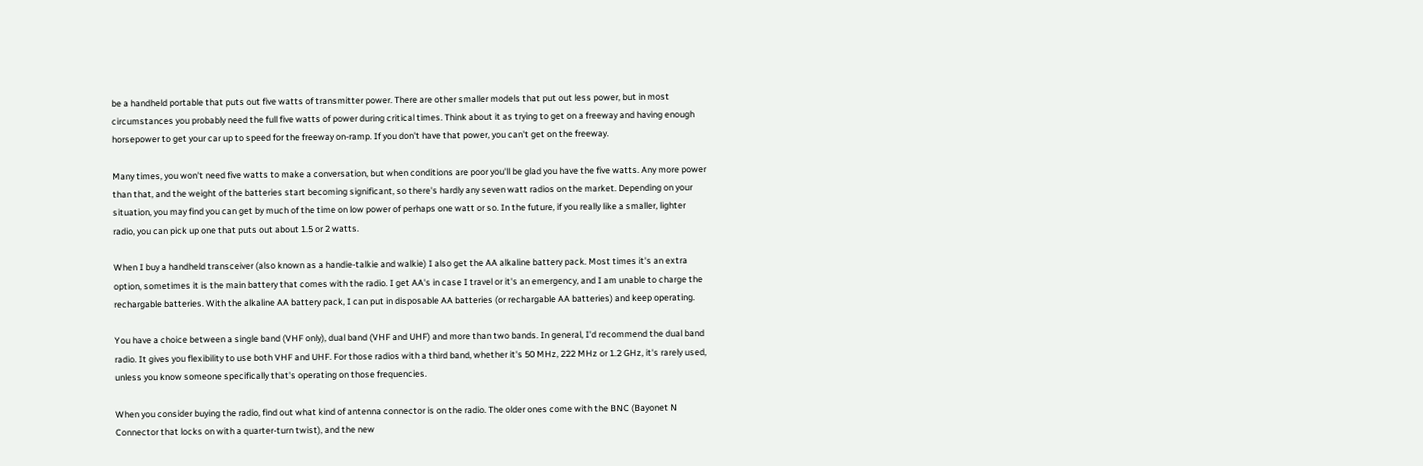be a handheld portable that puts out five watts of transmitter power. There are other smaller models that put out less power, but in most circumstances you probably need the full five watts of power during critical times. Think about it as trying to get on a freeway and having enough horsepower to get your car up to speed for the freeway on-ramp. If you don't have that power, you can't get on the freeway.

Many times, you won't need five watts to make a conversation, but when conditions are poor you'll be glad you have the five watts. Any more power than that, and the weight of the batteries start becoming significant, so there's hardly any seven watt radios on the market. Depending on your situation, you may find you can get by much of the time on low power of perhaps one watt or so. In the future, if you really like a smaller, lighter radio, you can pick up one that puts out about 1.5 or 2 watts.

When I buy a handheld transceiver (also known as a handie-talkie and walkie) I also get the AA alkaline battery pack. Most times it's an extra option, sometimes it is the main battery that comes with the radio. I get AA's in case I travel or it's an emergency, and I am unable to charge the rechargable batteries. With the alkaline AA battery pack, I can put in disposable AA batteries (or rechargable AA batteries) and keep operating.

You have a choice between a single band (VHF only), dual band (VHF and UHF) and more than two bands. In general, I'd recommend the dual band radio. It gives you flexibility to use both VHF and UHF. For those radios with a third band, whether it's 50 MHz, 222 MHz or 1.2 GHz, it's rarely used, unless you know someone specifically that's operating on those frequencies.

When you consider buying the radio, find out what kind of antenna connector is on the radio. The older ones come with the BNC (Bayonet N Connector that locks on with a quarter-turn twist), and the new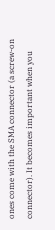ones come with the SMA connector (a screw-on connector). It becomes important when you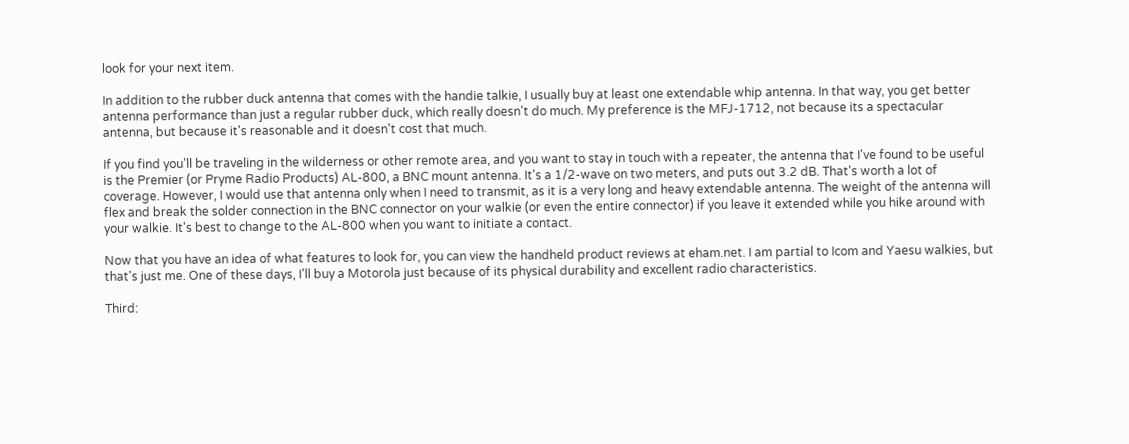look for your next item.

In addition to the rubber duck antenna that comes with the handie talkie, I usually buy at least one extendable whip antenna. In that way, you get better antenna performance than just a regular rubber duck, which really doesn't do much. My preference is the MFJ-1712, not because its a spectacular antenna, but because it's reasonable and it doesn't cost that much.

If you find you'll be traveling in the wilderness or other remote area, and you want to stay in touch with a repeater, the antenna that I've found to be useful is the Premier (or Pryme Radio Products) AL-800, a BNC mount antenna. It's a 1/2-wave on two meters, and puts out 3.2 dB. That's worth a lot of coverage. However, I would use that antenna only when I need to transmit, as it is a very long and heavy extendable antenna. The weight of the antenna will flex and break the solder connection in the BNC connector on your walkie (or even the entire connector) if you leave it extended while you hike around with your walkie. It's best to change to the AL-800 when you want to initiate a contact.

Now that you have an idea of what features to look for, you can view the handheld product reviews at eham.net. I am partial to Icom and Yaesu walkies, but that's just me. One of these days, I'll buy a Motorola just because of its physical durability and excellent radio characteristics.

Third: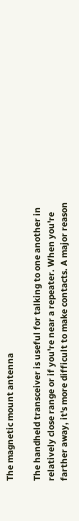The magnetic mount antenna

The handheld transceiver is useful for talking to one another in relatively close range or if you're near a repeater. When you're farther away, it's more difficult to make contacts. A major reason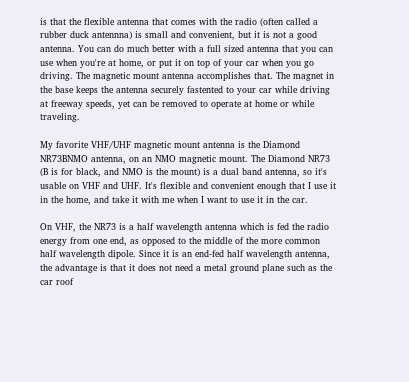is that the flexible antenna that comes with the radio (often called a rubber duck antennna) is small and convenient, but it is not a good antenna. You can do much better with a full sized antenna that you can use when you're at home, or put it on top of your car when you go driving. The magnetic mount antenna accomplishes that. The magnet in the base keeps the antenna securely fastented to your car while driving at freeway speeds, yet can be removed to operate at home or while traveling.

My favorite VHF/UHF magnetic mount antenna is the Diamond NR73BNMO antenna, on an NMO magnetic mount. The Diamond NR73 (B is for black, and NMO is the mount) is a dual band antenna, so it's usable on VHF and UHF. It's flexible and convenient enough that I use it in the home, and take it with me when I want to use it in the car.

On VHF, the NR73 is a half wavelength antenna which is fed the radio energy from one end, as opposed to the middle of the more common half wavelength dipole. Since it is an end-fed half wavelength antenna, the advantage is that it does not need a metal ground plane such as the car roof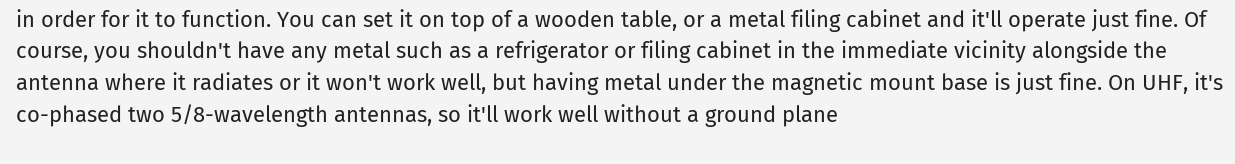in order for it to function. You can set it on top of a wooden table, or a metal filing cabinet and it'll operate just fine. Of course, you shouldn't have any metal such as a refrigerator or filing cabinet in the immediate vicinity alongside the antenna where it radiates or it won't work well, but having metal under the magnetic mount base is just fine. On UHF, it's co-phased two 5/8-wavelength antennas, so it'll work well without a ground plane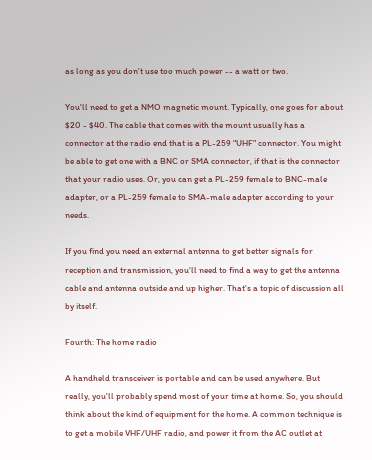as long as you don't use too much power -- a watt or two.

You'll need to get a NMO magnetic mount. Typically, one goes for about $20 - $40. The cable that comes with the mount usually has a connector at the radio end that is a PL-259 "UHF" connector. You might be able to get one with a BNC or SMA connector, if that is the connector that your radio uses. Or, you can get a PL-259 female to BNC-male adapter, or a PL-259 female to SMA-male adapter according to your needs.

If you find you need an external antenna to get better signals for reception and transmission, you'll need to find a way to get the antenna cable and antenna outside and up higher. That's a topic of discussion all by itself.

Fourth: The home radio

A handheld transceiver is portable and can be used anywhere. But really, you'll probably spend most of your time at home. So, you should think about the kind of equipment for the home. A common technique is to get a mobile VHF/UHF radio, and power it from the AC outlet at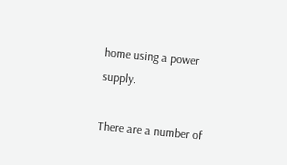home using a power supply.

There are a number of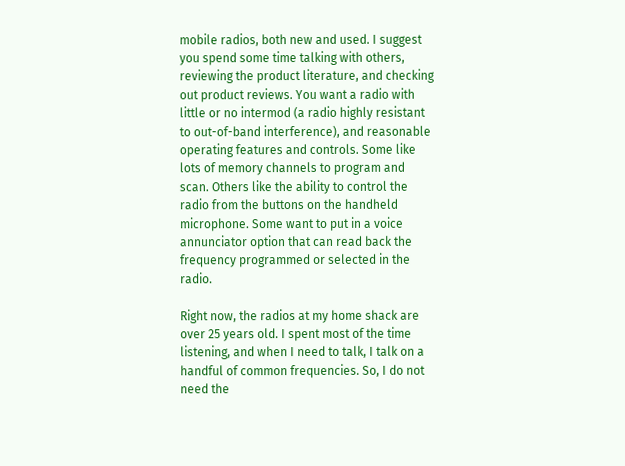mobile radios, both new and used. I suggest you spend some time talking with others, reviewing the product literature, and checking out product reviews. You want a radio with little or no intermod (a radio highly resistant to out-of-band interference), and reasonable operating features and controls. Some like lots of memory channels to program and scan. Others like the ability to control the radio from the buttons on the handheld microphone. Some want to put in a voice annunciator option that can read back the frequency programmed or selected in the radio.

Right now, the radios at my home shack are over 25 years old. I spent most of the time listening, and when I need to talk, I talk on a handful of common frequencies. So, I do not need the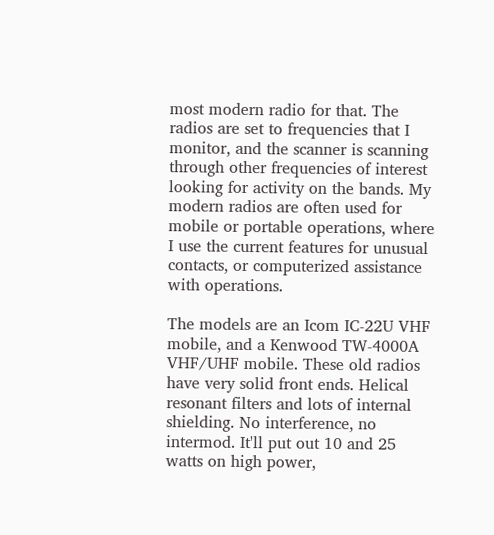most modern radio for that. The radios are set to frequencies that I monitor, and the scanner is scanning through other frequencies of interest looking for activity on the bands. My modern radios are often used for mobile or portable operations, where I use the current features for unusual contacts, or computerized assistance with operations.

The models are an Icom IC-22U VHF mobile, and a Kenwood TW-4000A VHF/UHF mobile. These old radios have very solid front ends. Helical resonant filters and lots of internal shielding. No interference, no intermod. It'll put out 10 and 25 watts on high power,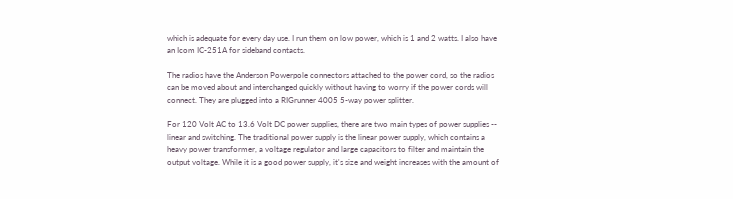which is adequate for every day use. I run them on low power, which is 1 and 2 watts. I also have an Icom IC-251A for sideband contacts.

The radios have the Anderson Powerpole connectors attached to the power cord, so the radios can be moved about and interchanged quickly without having to worry if the power cords will connect. They are plugged into a RIGrunner 4005 5-way power splitter.

For 120 Volt AC to 13.6 Volt DC power supplies, there are two main types of power supplies -- linear and switching. The traditional power supply is the linear power supply, which contains a heavy power transformer, a voltage regulator and large capacitors to filter and maintain the output voltage. While it is a good power supply, it's size and weight increases with the amount of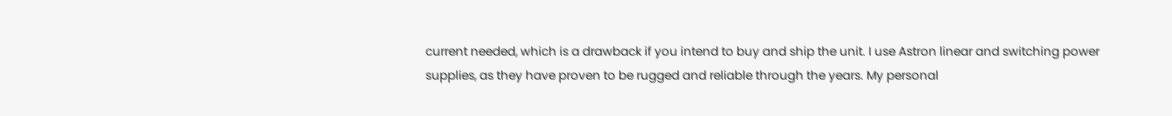current needed, which is a drawback if you intend to buy and ship the unit. I use Astron linear and switching power supplies, as they have proven to be rugged and reliable through the years. My personal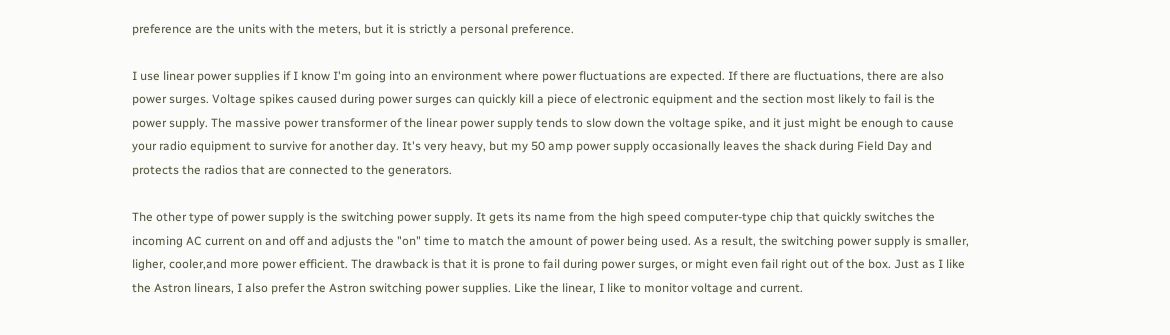preference are the units with the meters, but it is strictly a personal preference.

I use linear power supplies if I know I'm going into an environment where power fluctuations are expected. If there are fluctuations, there are also power surges. Voltage spikes caused during power surges can quickly kill a piece of electronic equipment and the section most likely to fail is the power supply. The massive power transformer of the linear power supply tends to slow down the voltage spike, and it just might be enough to cause your radio equipment to survive for another day. It's very heavy, but my 50 amp power supply occasionally leaves the shack during Field Day and protects the radios that are connected to the generators.

The other type of power supply is the switching power supply. It gets its name from the high speed computer-type chip that quickly switches the incoming AC current on and off and adjusts the "on" time to match the amount of power being used. As a result, the switching power supply is smaller, ligher, cooler,and more power efficient. The drawback is that it is prone to fail during power surges, or might even fail right out of the box. Just as I like the Astron linears, I also prefer the Astron switching power supplies. Like the linear, I like to monitor voltage and current.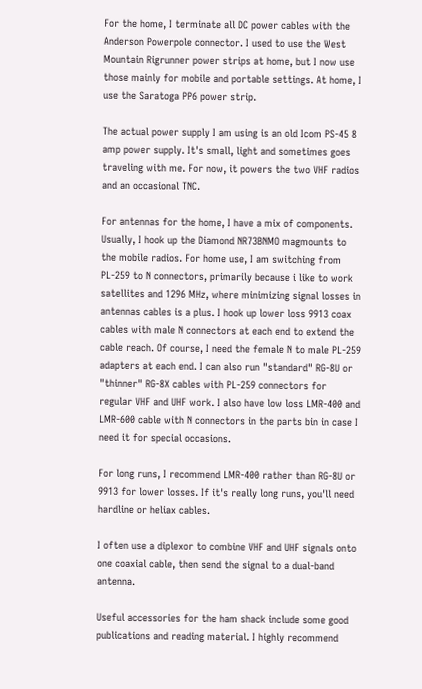For the home, I terminate all DC power cables with the Anderson Powerpole connector. I used to use the West Mountain Rigrunner power strips at home, but I now use those mainly for mobile and portable settings. At home, I use the Saratoga PP6 power strip.

The actual power supply I am using is an old Icom PS-45 8 amp power supply. It's small, light and sometimes goes traveling with me. For now, it powers the two VHF radios and an occasional TNC.

For antennas for the home, I have a mix of components. Usually, I hook up the Diamond NR73BNMO magmounts to the mobile radios. For home use, I am switching from PL-259 to N connectors, primarily because i like to work satellites and 1296 MHz, where minimizing signal losses in antennas cables is a plus. I hook up lower loss 9913 coax cables with male N connectors at each end to extend the cable reach. Of course, I need the female N to male PL-259 adapters at each end. I can also run "standard" RG-8U or "thinner" RG-8X cables with PL-259 connectors for regular VHF and UHF work. I also have low loss LMR-400 and LMR-600 cable with N connectors in the parts bin in case I need it for special occasions.

For long runs, I recommend LMR-400 rather than RG-8U or 9913 for lower losses. If it's really long runs, you'll need hardline or heliax cables.

I often use a diplexor to combine VHF and UHF signals onto one coaxial cable, then send the signal to a dual-band antenna.

Useful accessories for the ham shack include some good publications and reading material. I highly recommend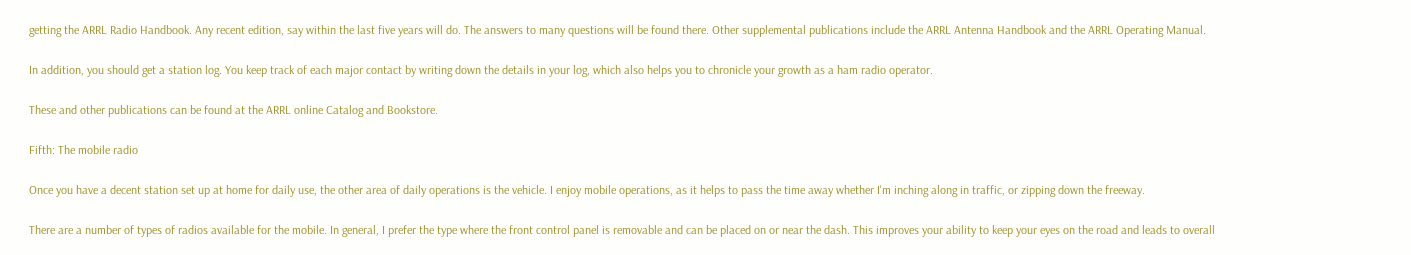getting the ARRL Radio Handbook. Any recent edition, say within the last five years will do. The answers to many questions will be found there. Other supplemental publications include the ARRL Antenna Handbook and the ARRL Operating Manual.

In addition, you should get a station log. You keep track of each major contact by writing down the details in your log, which also helps you to chronicle your growth as a ham radio operator.

These and other publications can be found at the ARRL online Catalog and Bookstore.

Fifth: The mobile radio

Once you have a decent station set up at home for daily use, the other area of daily operations is the vehicle. I enjoy mobile operations, as it helps to pass the time away whether I'm inching along in traffic, or zipping down the freeway.

There are a number of types of radios available for the mobile. In general, I prefer the type where the front control panel is removable and can be placed on or near the dash. This improves your ability to keep your eyes on the road and leads to overall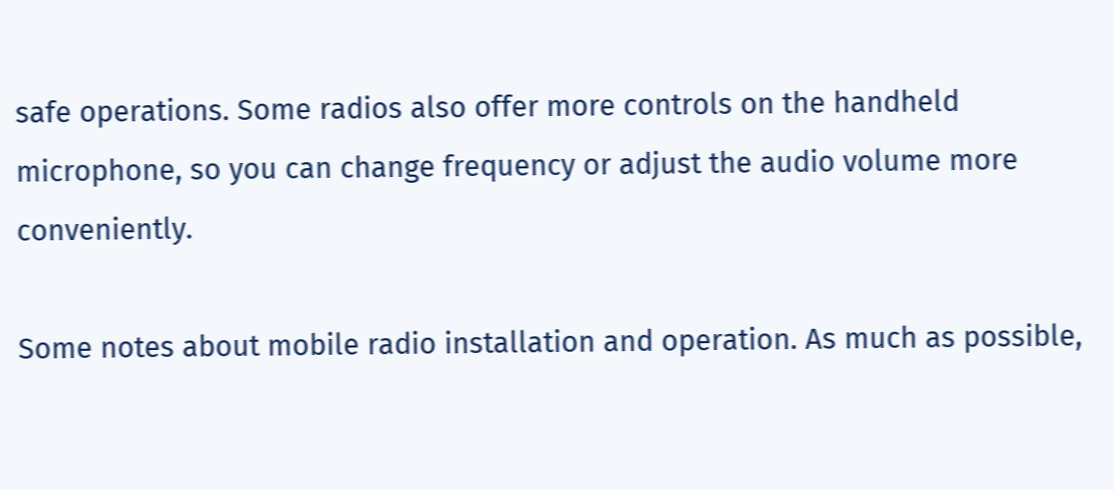safe operations. Some radios also offer more controls on the handheld microphone, so you can change frequency or adjust the audio volume more conveniently.

Some notes about mobile radio installation and operation. As much as possible,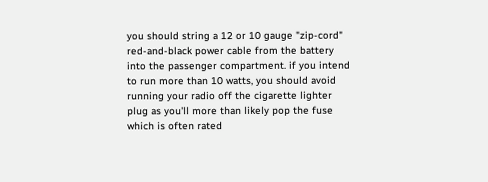you should string a 12 or 10 gauge "zip-cord" red-and-black power cable from the battery into the passenger compartment. if you intend to run more than 10 watts, you should avoid running your radio off the cigarette lighter plug as you'll more than likely pop the fuse which is often rated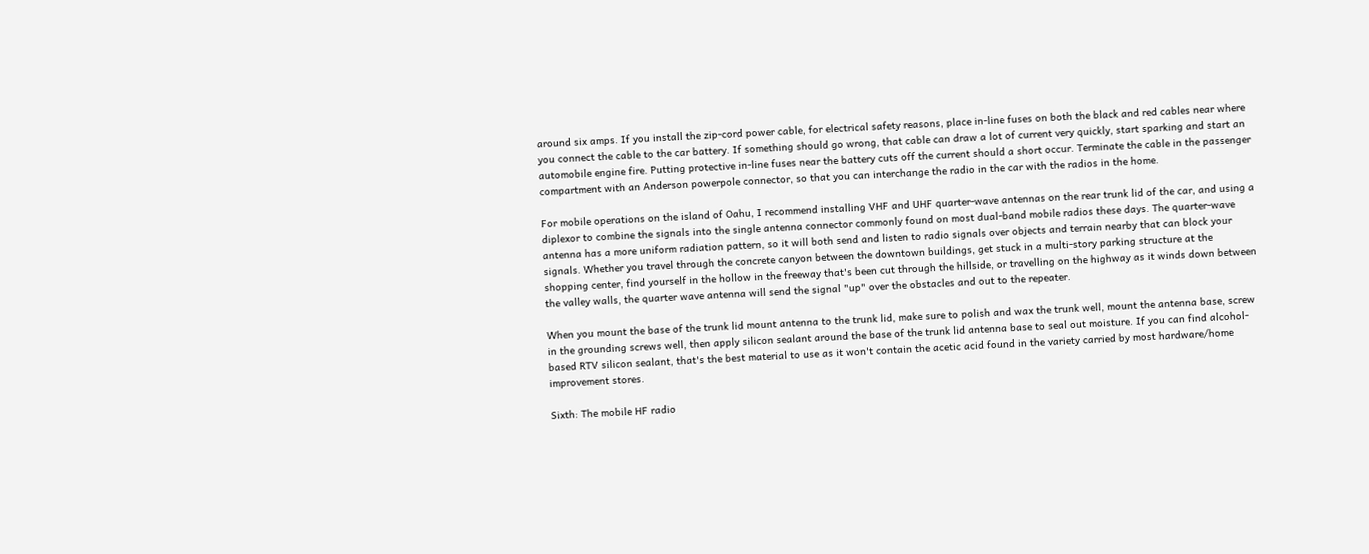around six amps. If you install the zip-cord power cable, for electrical safety reasons, place in-line fuses on both the black and red cables near where you connect the cable to the car battery. If something should go wrong, that cable can draw a lot of current very quickly, start sparking and start an automobile engine fire. Putting protective in-line fuses near the battery cuts off the current should a short occur. Terminate the cable in the passenger compartment with an Anderson powerpole connector, so that you can interchange the radio in the car with the radios in the home.

For mobile operations on the island of Oahu, I recommend installing VHF and UHF quarter-wave antennas on the rear trunk lid of the car, and using a diplexor to combine the signals into the single antenna connector commonly found on most dual-band mobile radios these days. The quarter-wave antenna has a more uniform radiation pattern, so it will both send and listen to radio signals over objects and terrain nearby that can block your signals. Whether you travel through the concrete canyon between the downtown buildings, get stuck in a multi-story parking structure at the shopping center, find yourself in the hollow in the freeway that's been cut through the hillside, or travelling on the highway as it winds down between the valley walls, the quarter wave antenna will send the signal "up" over the obstacles and out to the repeater.

When you mount the base of the trunk lid mount antenna to the trunk lid, make sure to polish and wax the trunk well, mount the antenna base, screw in the grounding screws well, then apply silicon sealant around the base of the trunk lid antenna base to seal out moisture. If you can find alcohol-based RTV silicon sealant, that's the best material to use as it won't contain the acetic acid found in the variety carried by most hardware/home improvement stores.

Sixth: The mobile HF radio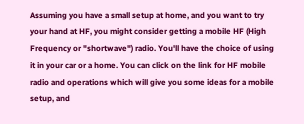Assuming you have a small setup at home, and you want to try your hand at HF, you might consider getting a mobile HF (High Frequency or "shortwave") radio. You'll have the choice of using it in your car or a home. You can click on the link for HF mobile radio and operations which will give you some ideas for a mobile setup, and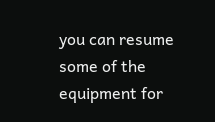you can resume some of the equipment for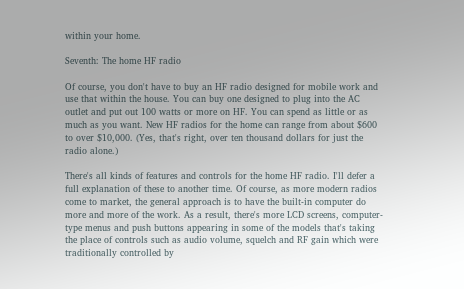within your home.

Seventh: The home HF radio

Of course, you don't have to buy an HF radio designed for mobile work and use that within the house. You can buy one designed to plug into the AC outlet and put out 100 watts or more on HF. You can spend as little or as much as you want. New HF radios for the home can range from about $600 to over $10,000. (Yes, that's right, over ten thousand dollars for just the radio alone.)

There's all kinds of features and controls for the home HF radio. I'll defer a full explanation of these to another time. Of course, as more modern radios come to market, the general approach is to have the built-in computer do more and more of the work. As a result, there's more LCD screens, computer-type menus and push buttons appearing in some of the models that's taking the place of controls such as audio volume, squelch and RF gain which were traditionally controlled by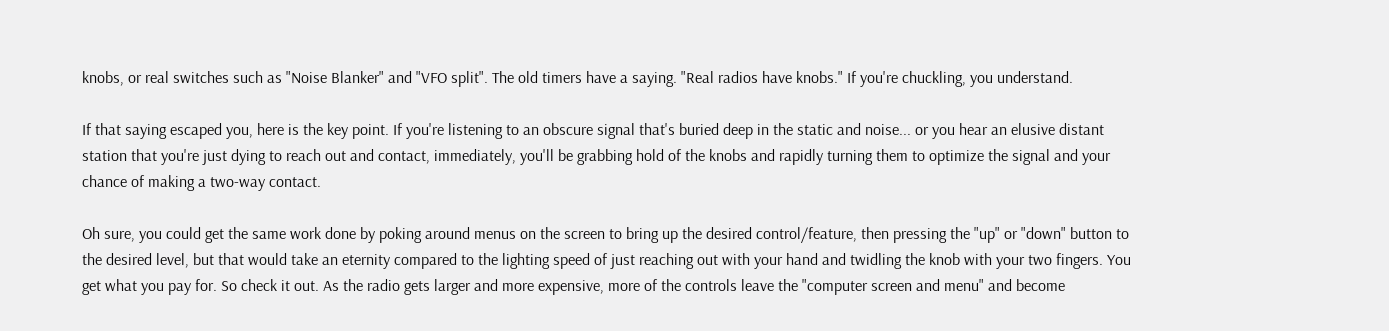knobs, or real switches such as "Noise Blanker" and "VFO split". The old timers have a saying. "Real radios have knobs." If you're chuckling, you understand.

If that saying escaped you, here is the key point. If you're listening to an obscure signal that's buried deep in the static and noise... or you hear an elusive distant station that you're just dying to reach out and contact, immediately, you'll be grabbing hold of the knobs and rapidly turning them to optimize the signal and your chance of making a two-way contact.

Oh sure, you could get the same work done by poking around menus on the screen to bring up the desired control/feature, then pressing the "up" or "down" button to the desired level, but that would take an eternity compared to the lighting speed of just reaching out with your hand and twidling the knob with your two fingers. You get what you pay for. So check it out. As the radio gets larger and more expensive, more of the controls leave the "computer screen and menu" and become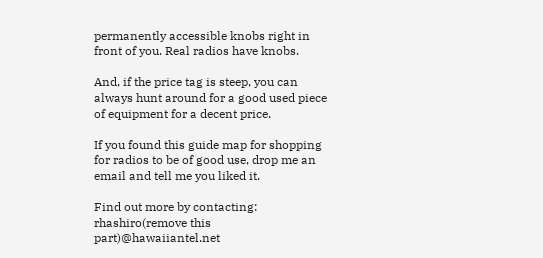permanently accessible knobs right in front of you. Real radios have knobs.

And, if the price tag is steep, you can always hunt around for a good used piece of equipment for a decent price.

If you found this guide map for shopping for radios to be of good use, drop me an email and tell me you liked it.

Find out more by contacting:  rhashiro(remove this part)@hawaiiantel.net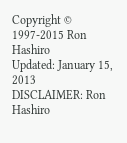Copyright © 1997-2015 Ron Hashiro
Updated: January 15, 2013
DISCLAIMER: Ron Hashiro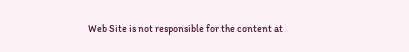Web Site is not responsible for the content at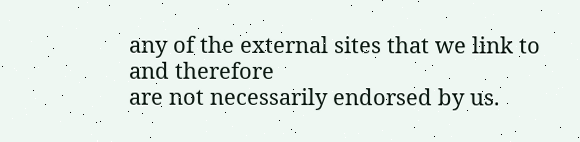any of the external sites that we link to and therefore
are not necessarily endorsed by us.